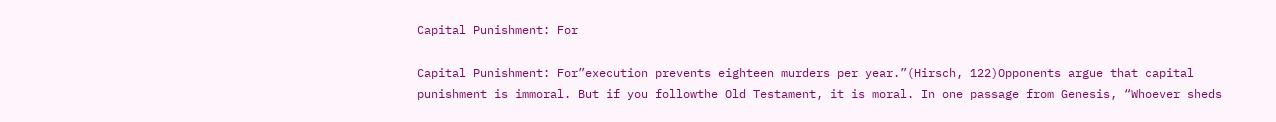Capital Punishment: For

Capital Punishment: For”execution prevents eighteen murders per year.”(Hirsch, 122)Opponents argue that capital punishment is immoral. But if you followthe Old Testament, it is moral. In one passage from Genesis, “Whoever sheds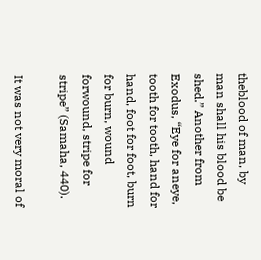theblood of man, by man shall his blood be shed.” Another from Exodus, “Eye for aneye, tooth for tooth, hand for hand, foot for foot, burn for burn, wound forwound, stripe for stripe” (Samaha, 440).

It was not very moral of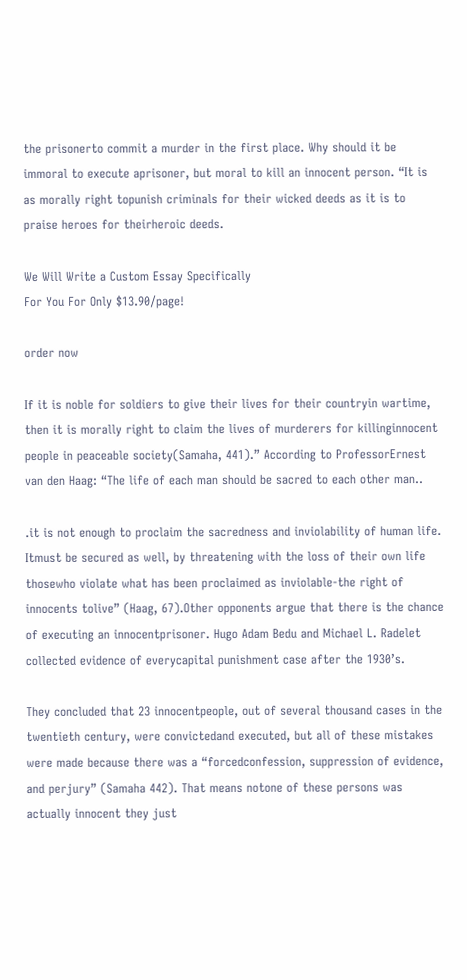the prisonerto commit a murder in the first place. Why should it be immoral to execute aprisoner, but moral to kill an innocent person. “It is as morally right topunish criminals for their wicked deeds as it is to praise heroes for theirheroic deeds.

We Will Write a Custom Essay Specifically
For You For Only $13.90/page!

order now

If it is noble for soldiers to give their lives for their countryin wartime, then it is morally right to claim the lives of murderers for killinginnocent people in peaceable society(Samaha, 441).” According to ProfessorErnest van den Haag: “The life of each man should be sacred to each other man..

.it is not enough to proclaim the sacredness and inviolability of human life. Itmust be secured as well, by threatening with the loss of their own life thosewho violate what has been proclaimed as inviolable-the right of innocents tolive” (Haag, 67).Other opponents argue that there is the chance of executing an innocentprisoner. Hugo Adam Bedu and Michael L. Radelet collected evidence of everycapital punishment case after the 1930’s.

They concluded that 23 innocentpeople, out of several thousand cases in the twentieth century, were convictedand executed, but all of these mistakes were made because there was a “forcedconfession, suppression of evidence, and perjury” (Samaha 442). That means notone of these persons was actually innocent they just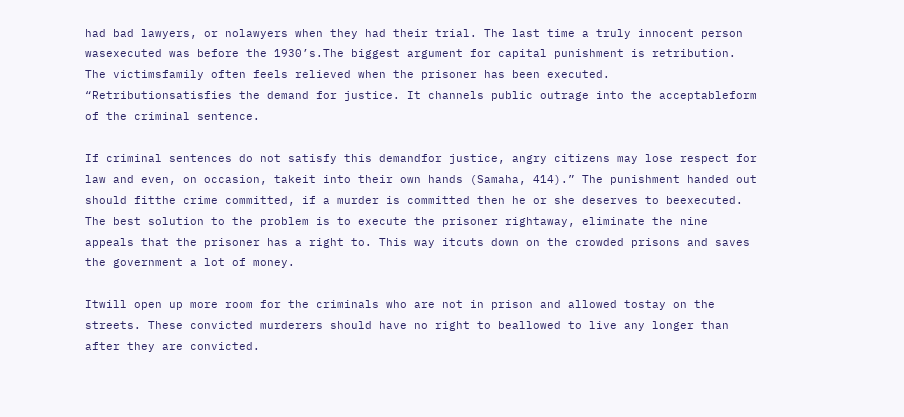had bad lawyers, or nolawyers when they had their trial. The last time a truly innocent person wasexecuted was before the 1930’s.The biggest argument for capital punishment is retribution. The victimsfamily often feels relieved when the prisoner has been executed. “Retributionsatisfies the demand for justice. It channels public outrage into the acceptableform of the criminal sentence.

If criminal sentences do not satisfy this demandfor justice, angry citizens may lose respect for law and even, on occasion, takeit into their own hands (Samaha, 414).” The punishment handed out should fitthe crime committed, if a murder is committed then he or she deserves to beexecuted. The best solution to the problem is to execute the prisoner rightaway, eliminate the nine appeals that the prisoner has a right to. This way itcuts down on the crowded prisons and saves the government a lot of money.

Itwill open up more room for the criminals who are not in prison and allowed tostay on the streets. These convicted murderers should have no right to beallowed to live any longer than after they are convicted.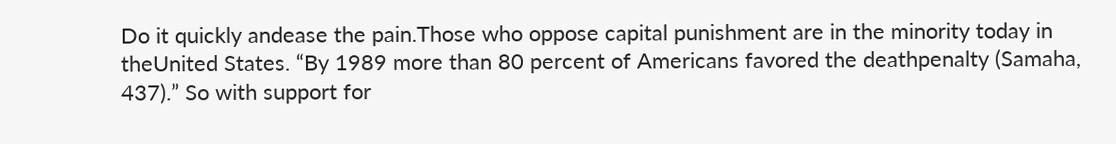Do it quickly andease the pain.Those who oppose capital punishment are in the minority today in theUnited States. “By 1989 more than 80 percent of Americans favored the deathpenalty (Samaha, 437).” So with support for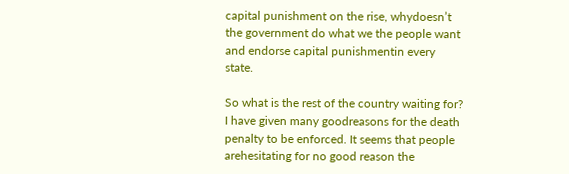capital punishment on the rise, whydoesn’t the government do what we the people want and endorse capital punishmentin every state.

So what is the rest of the country waiting for? I have given many goodreasons for the death penalty to be enforced. It seems that people arehesitating for no good reason the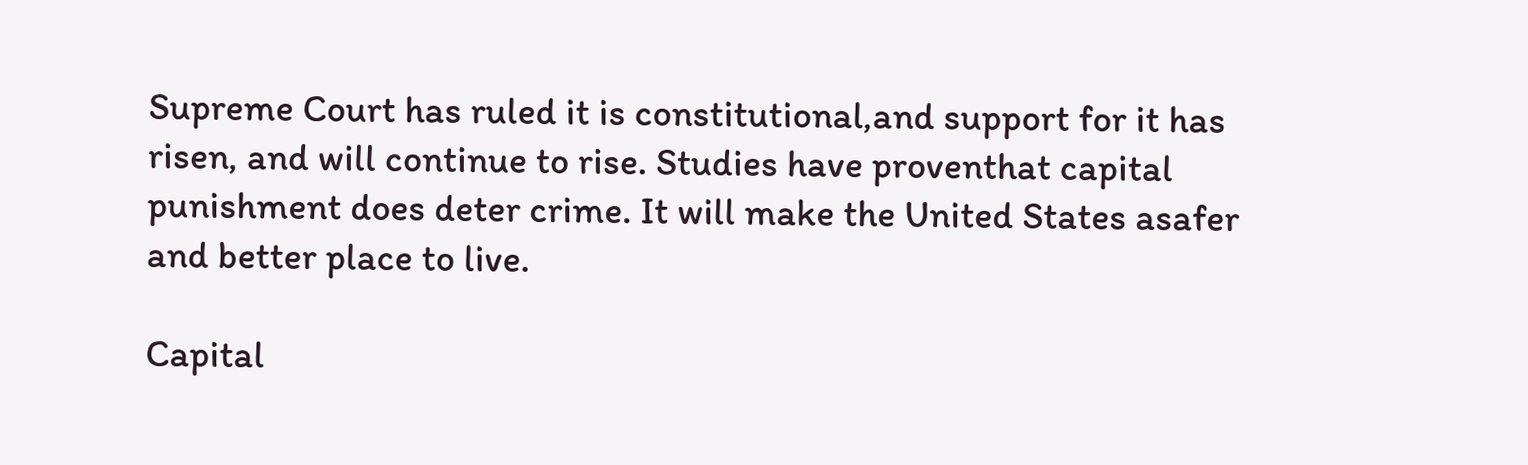Supreme Court has ruled it is constitutional,and support for it has risen, and will continue to rise. Studies have proventhat capital punishment does deter crime. It will make the United States asafer and better place to live.

Capital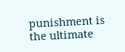punishment is the ultimate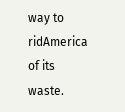way to ridAmerica of its waste.